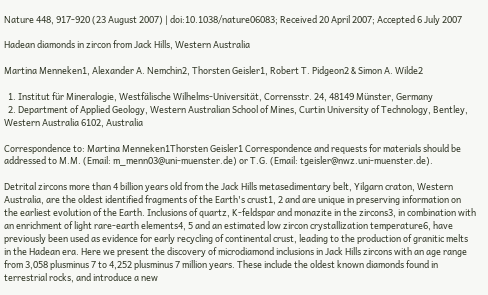Nature 448, 917-920 (23 August 2007) | doi:10.1038/nature06083; Received 20 April 2007; Accepted 6 July 2007

Hadean diamonds in zircon from Jack Hills, Western Australia

Martina Menneken1, Alexander A. Nemchin2, Thorsten Geisler1, Robert T. Pidgeon2 & Simon A. Wilde2

  1. Institut für Mineralogie, Westfälische Wilhelms-Universität, Corrensstr. 24, 48149 Münster, Germany
  2. Department of Applied Geology, Western Australian School of Mines, Curtin University of Technology, Bentley, Western Australia 6102, Australia

Correspondence to: Martina Menneken1Thorsten Geisler1 Correspondence and requests for materials should be addressed to M.M. (Email: m_menn03@uni-muenster.de) or T.G. (Email: tgeisler@nwz.uni-muenster.de).

Detrital zircons more than 4 billion years old from the Jack Hills metasedimentary belt, Yilgarn craton, Western Australia, are the oldest identified fragments of the Earth's crust1, 2 and are unique in preserving information on the earliest evolution of the Earth. Inclusions of quartz, K-feldspar and monazite in the zircons3, in combination with an enrichment of light rare-earth elements4, 5 and an estimated low zircon crystallization temperature6, have previously been used as evidence for early recycling of continental crust, leading to the production of granitic melts in the Hadean era. Here we present the discovery of microdiamond inclusions in Jack Hills zircons with an age range from 3,058 plusminus 7 to 4,252 plusminus 7 million years. These include the oldest known diamonds found in terrestrial rocks, and introduce a new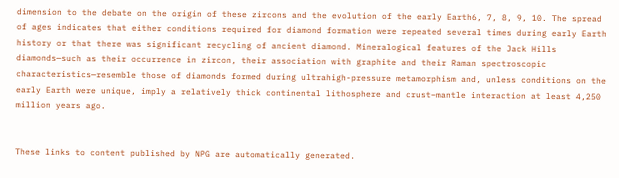dimension to the debate on the origin of these zircons and the evolution of the early Earth6, 7, 8, 9, 10. The spread of ages indicates that either conditions required for diamond formation were repeated several times during early Earth history or that there was significant recycling of ancient diamond. Mineralogical features of the Jack Hills diamonds—such as their occurrence in zircon, their association with graphite and their Raman spectroscopic characteristics—resemble those of diamonds formed during ultrahigh-pressure metamorphism and, unless conditions on the early Earth were unique, imply a relatively thick continental lithosphere and crust–mantle interaction at least 4,250 million years ago.


These links to content published by NPG are automatically generated.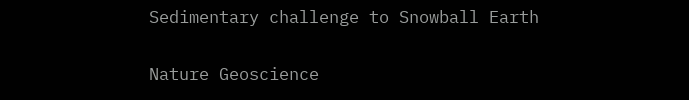Sedimentary challenge to Snowball Earth

Nature Geoscience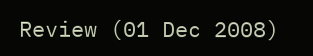Review (01 Dec 2008)